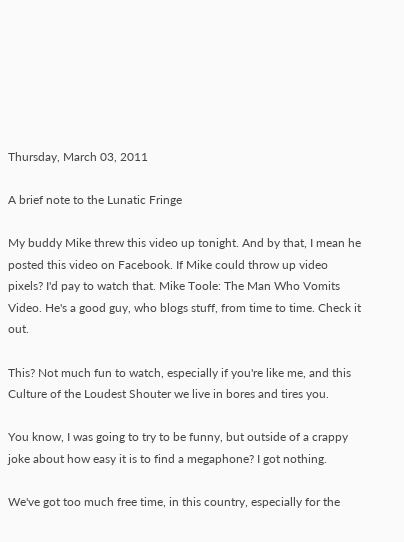Thursday, March 03, 2011

A brief note to the Lunatic Fringe

My buddy Mike threw this video up tonight. And by that, I mean he posted this video on Facebook. If Mike could throw up video pixels? I'd pay to watch that. Mike Toole: The Man Who Vomits Video. He's a good guy, who blogs stuff, from time to time. Check it out.

This? Not much fun to watch, especially if you're like me, and this Culture of the Loudest Shouter we live in bores and tires you.

You know, I was going to try to be funny, but outside of a crappy joke about how easy it is to find a megaphone? I got nothing.

We've got too much free time, in this country, especially for the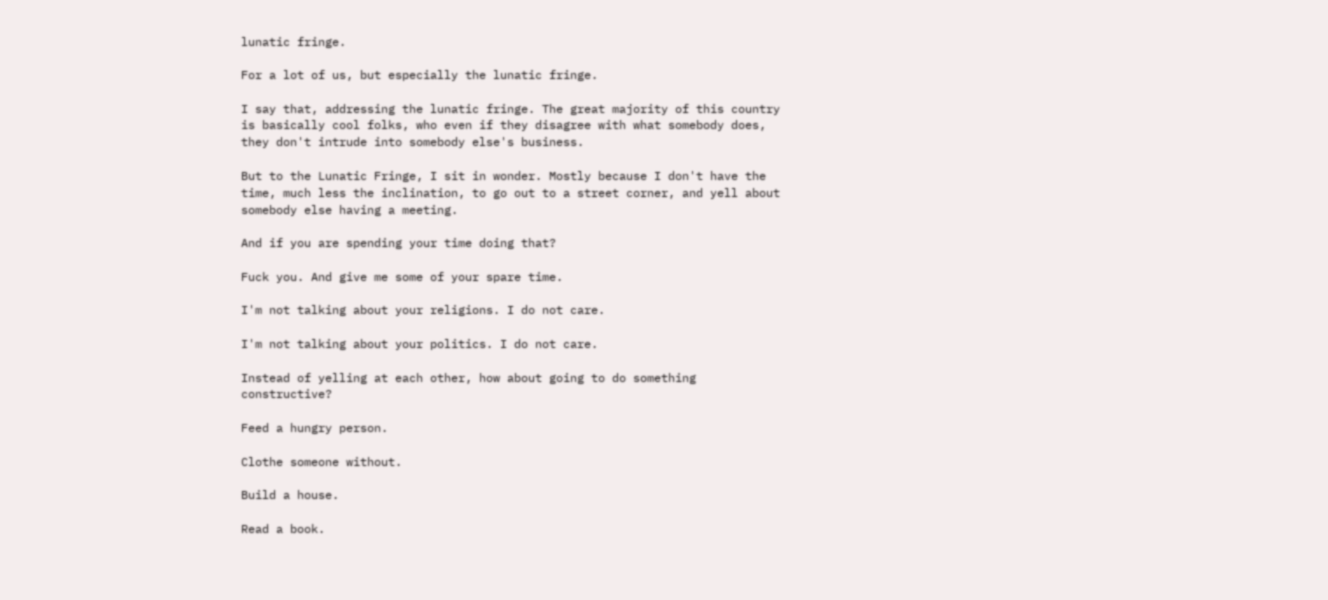lunatic fringe.

For a lot of us, but especially the lunatic fringe.

I say that, addressing the lunatic fringe. The great majority of this country is basically cool folks, who even if they disagree with what somebody does, they don't intrude into somebody else's business.

But to the Lunatic Fringe, I sit in wonder. Mostly because I don't have the time, much less the inclination, to go out to a street corner, and yell about somebody else having a meeting.

And if you are spending your time doing that?

Fuck you. And give me some of your spare time.

I'm not talking about your religions. I do not care.

I'm not talking about your politics. I do not care.

Instead of yelling at each other, how about going to do something constructive?

Feed a hungry person.

Clothe someone without.

Build a house.

Read a book.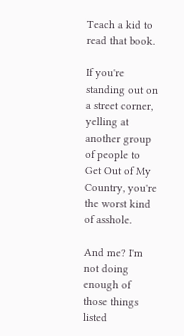Teach a kid to read that book.

If you're standing out on a street corner, yelling at another group of people to Get Out of My Country, you're the worst kind of asshole.

And me? I'm not doing enough of those things listed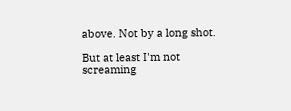above. Not by a long shot.

But at least I'm not screaming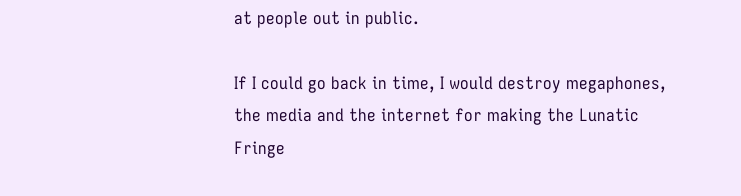at people out in public.

If I could go back in time, I would destroy megaphones, the media and the internet for making the Lunatic Fringe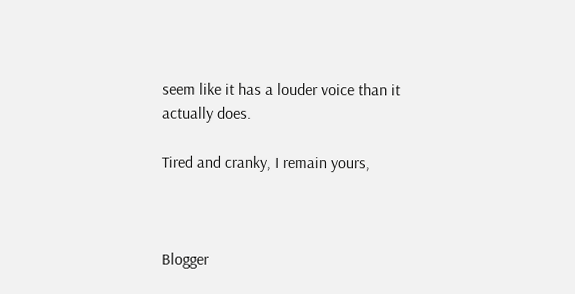seem like it has a louder voice than it actually does.

Tired and cranky, I remain yours,



Blogger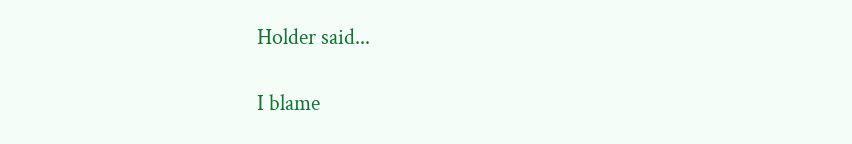Holder said...

I blame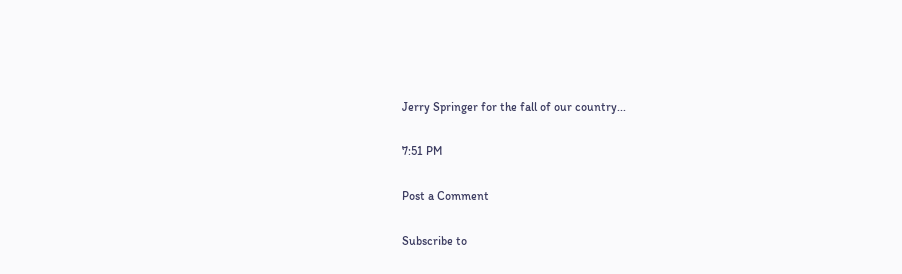Jerry Springer for the fall of our country...

7:51 PM

Post a Comment

Subscribe to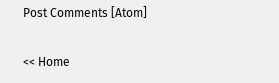Post Comments [Atom]

<< Home